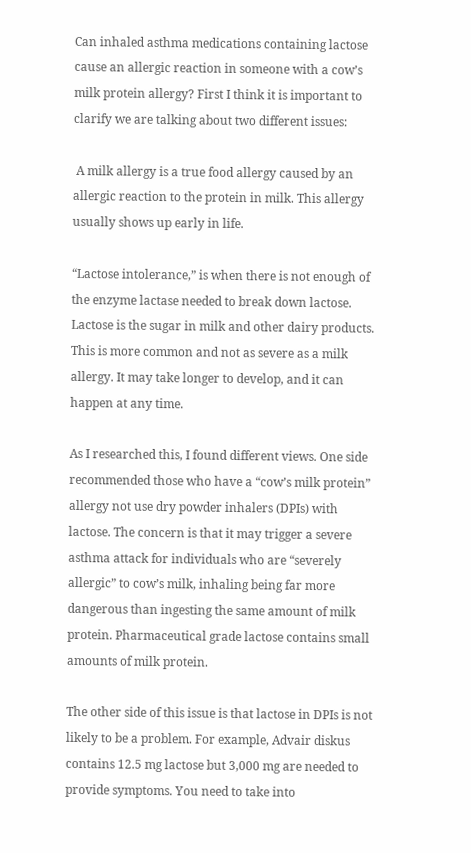Can inhaled asthma medications containing lactose cause an allergic reaction in someone with a cow’s milk protein allergy? First I think it is important to clarify we are talking about two different issues:

 A milk allergy is a true food allergy caused by an allergic reaction to the protein in milk. This allergy usually shows up early in life.

“Lactose intolerance,” is when there is not enough of the enzyme lactase needed to break down lactose. Lactose is the sugar in milk and other dairy products. This is more common and not as severe as a milk allergy. It may take longer to develop, and it can happen at any time.

As I researched this, I found different views. One side recommended those who have a “cow’s milk protein” allergy not use dry powder inhalers (DPIs) with lactose. The concern is that it may trigger a severe asthma attack for individuals who are “severely allergic” to cow’s milk, inhaling being far more dangerous than ingesting the same amount of milk protein. Pharmaceutical grade lactose contains small amounts of milk protein.

The other side of this issue is that lactose in DPIs is not likely to be a problem. For example, Advair diskus contains 12.5 mg lactose but 3,000 mg are needed to provide symptoms. You need to take into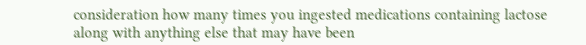consideration how many times you ingested medications containing lactose along with anything else that may have been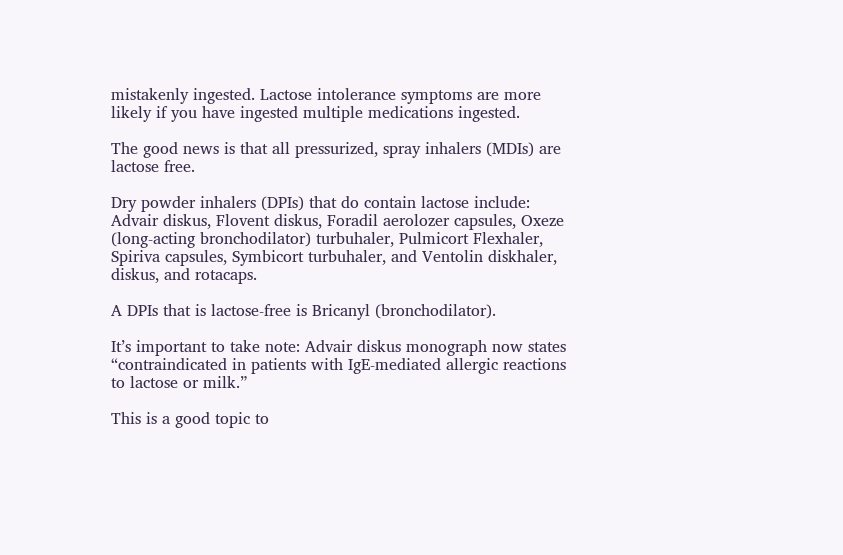mistakenly ingested. Lactose intolerance symptoms are more likely if you have ingested multiple medications ingested.

The good news is that all pressurized, spray inhalers (MDIs) are lactose free.

Dry powder inhalers (DPIs) that do contain lactose include: Advair diskus, Flovent diskus, Foradil aerolozer capsules, Oxeze (long-acting bronchodilator) turbuhaler, Pulmicort Flexhaler, Spiriva capsules, Symbicort turbuhaler, and Ventolin diskhaler, diskus, and rotacaps.

A DPIs that is lactose-free is Bricanyl (bronchodilator).

It’s important to take note: Advair diskus monograph now states “contraindicated in patients with IgE-mediated allergic reactions to lactose or milk.”

This is a good topic to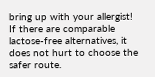bring up with your allergist! If there are comparable lactose-free alternatives, it does not hurt to choose the safer route.